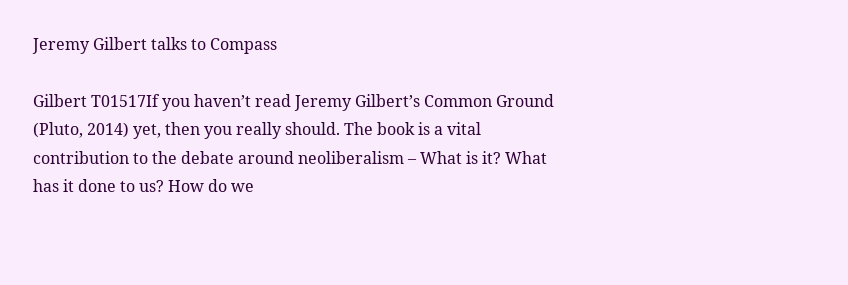Jeremy Gilbert talks to Compass

Gilbert T01517If you haven’t read Jeremy Gilbert’s Common Ground (Pluto, 2014) yet, then you really should. The book is a vital contribution to the debate around neoliberalism – What is it? What has it done to us? How do we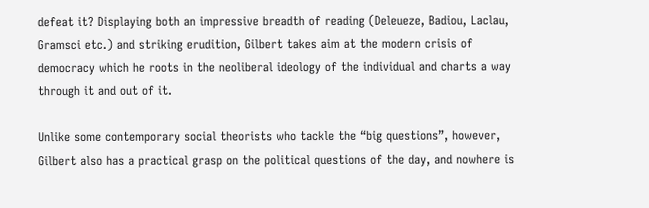defeat it? Displaying both an impressive breadth of reading (Deleueze, Badiou, Laclau, Gramsci etc.) and striking erudition, Gilbert takes aim at the modern crisis of democracy which he roots in the neoliberal ideology of the individual and charts a way through it and out of it.

Unlike some contemporary social theorists who tackle the “big questions”, however, Gilbert also has a practical grasp on the political questions of the day, and nowhere is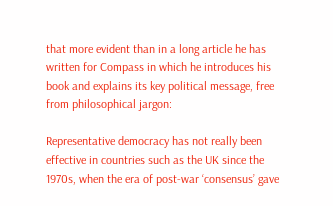that more evident than in a long article he has written for Compass in which he introduces his book and explains its key political message, free from philosophical jargon:

Representative democracy has not really been effective in countries such as the UK since the 1970s, when the era of post-war ‘consensus’ gave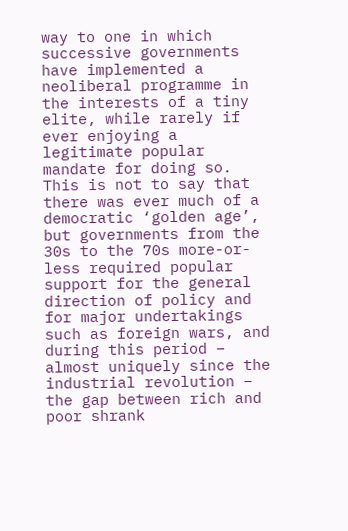way to one in which successive governments have implemented a neoliberal programme in the interests of a tiny elite, while rarely if ever enjoying a legitimate popular mandate for doing so. This is not to say that there was ever much of a democratic ‘golden age’, but governments from the 30s to the 70s more-or-less required popular support for the general direction of policy and for major undertakings such as foreign wars, and during this period – almost uniquely since the industrial revolution – the gap between rich and poor shrank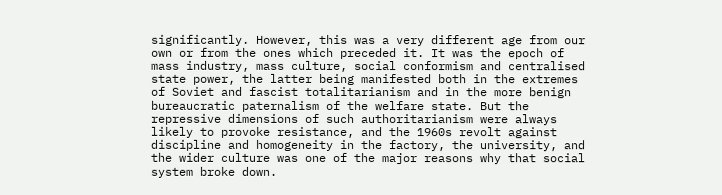significantly. However, this was a very different age from our own or from the ones which preceded it. It was the epoch of mass industry, mass culture, social conformism and centralised state power, the latter being manifested both in the extremes of Soviet and fascist totalitarianism and in the more benign bureaucratic paternalism of the welfare state. But the repressive dimensions of such authoritarianism were always likely to provoke resistance, and the 1960s revolt against discipline and homogeneity in the factory, the university, and the wider culture was one of the major reasons why that social system broke down.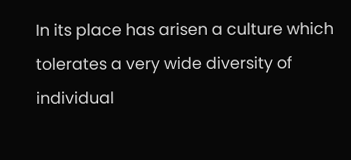In its place has arisen a culture which tolerates a very wide diversity of individual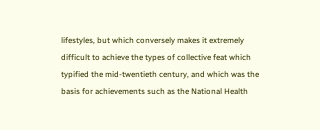lifestyles, but which conversely makes it extremely difficult to achieve the types of collective feat which typified the mid-twentieth century, and which was the basis for achievements such as the National Health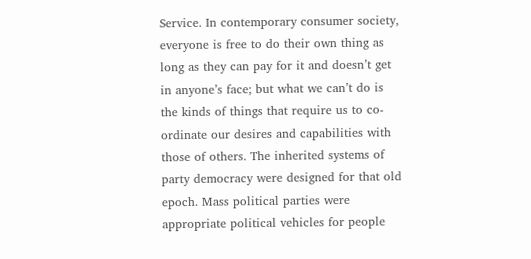Service. In contemporary consumer society, everyone is free to do their own thing as long as they can pay for it and doesn’t get in anyone’s face; but what we can’t do is the kinds of things that require us to co-ordinate our desires and capabilities with those of others. The inherited systems of party democracy were designed for that old epoch. Mass political parties were appropriate political vehicles for people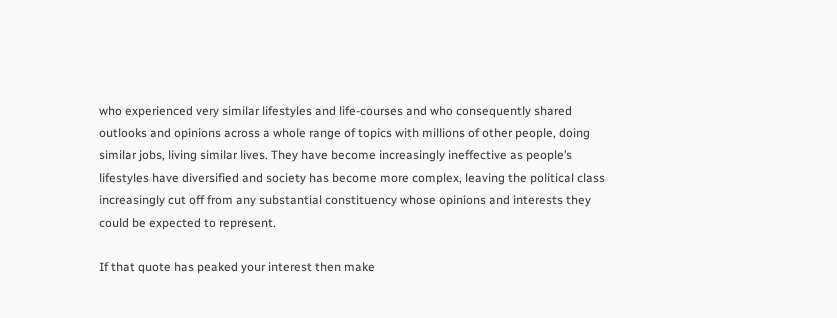who experienced very similar lifestyles and life-courses and who consequently shared outlooks and opinions across a whole range of topics with millions of other people, doing similar jobs, living similar lives. They have become increasingly ineffective as people’s lifestyles have diversified and society has become more complex, leaving the political class increasingly cut off from any substantial constituency whose opinions and interests they could be expected to represent.

If that quote has peaked your interest then make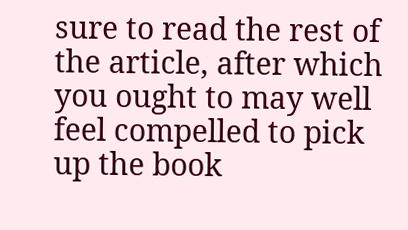sure to read the rest of the article, after which you ought to may well feel compelled to pick up the book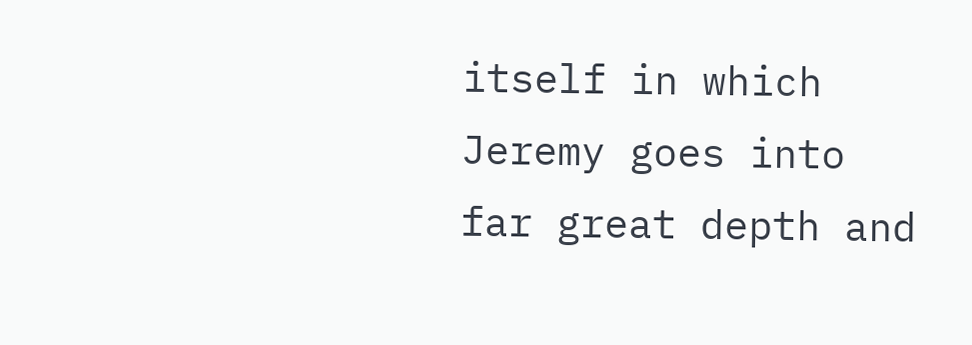itself in which Jeremy goes into far great depth and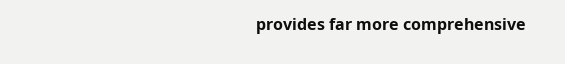provides far more comprehensive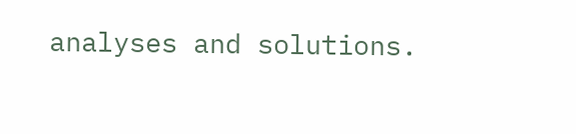analyses and solutions.